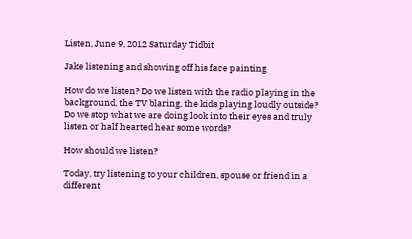Listen, June 9, 2012 Saturday Tidbit

Jake listening and showing off his face painting

How do we listen? Do we listen with the radio playing in the background, the TV blaring, the kids playing loudly outside? Do we stop what we are doing look into their eyes and truly listen or half hearted hear some words?

How should we listen?

Today, try listening to your children, spouse or friend in a different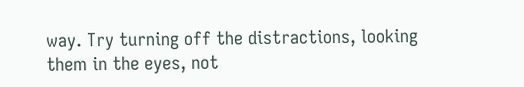way. Try turning off the distractions, looking them in the eyes, not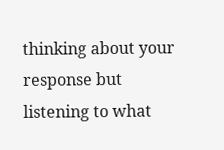thinking about your response but listening to what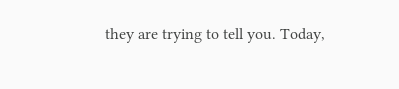they are trying to tell you. Today,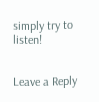simply try to listen!


Leave a Reply